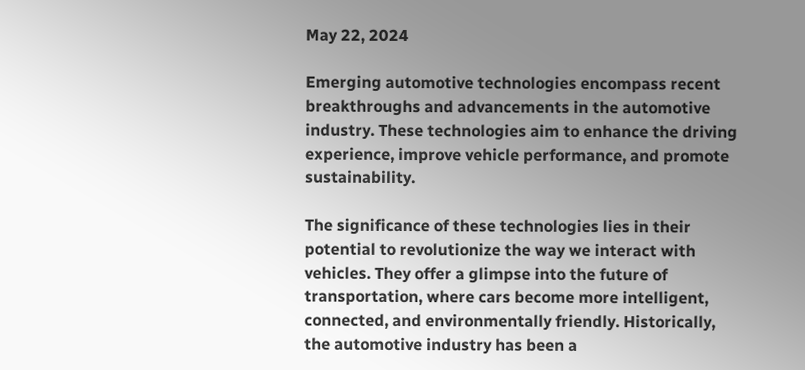May 22, 2024

Emerging automotive technologies encompass recent breakthroughs and advancements in the automotive industry. These technologies aim to enhance the driving experience, improve vehicle performance, and promote sustainability.

The significance of these technologies lies in their potential to revolutionize the way we interact with vehicles. They offer a glimpse into the future of transportation, where cars become more intelligent, connected, and environmentally friendly. Historically, the automotive industry has been a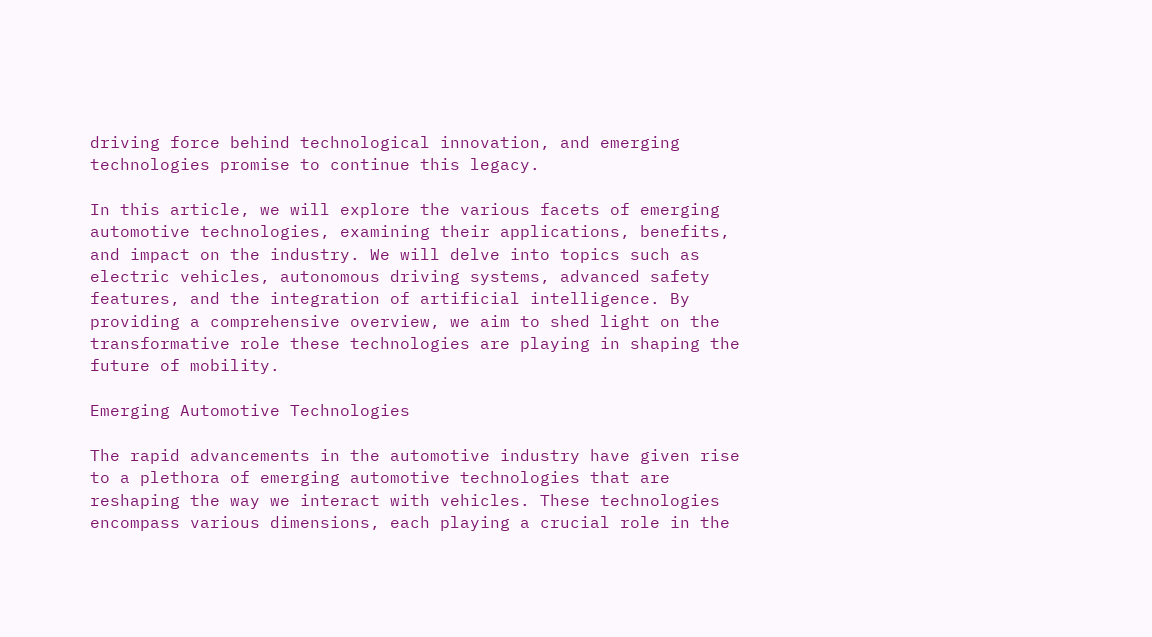driving force behind technological innovation, and emerging technologies promise to continue this legacy.

In this article, we will explore the various facets of emerging automotive technologies, examining their applications, benefits, and impact on the industry. We will delve into topics such as electric vehicles, autonomous driving systems, advanced safety features, and the integration of artificial intelligence. By providing a comprehensive overview, we aim to shed light on the transformative role these technologies are playing in shaping the future of mobility.

Emerging Automotive Technologies

The rapid advancements in the automotive industry have given rise to a plethora of emerging automotive technologies that are reshaping the way we interact with vehicles. These technologies encompass various dimensions, each playing a crucial role in the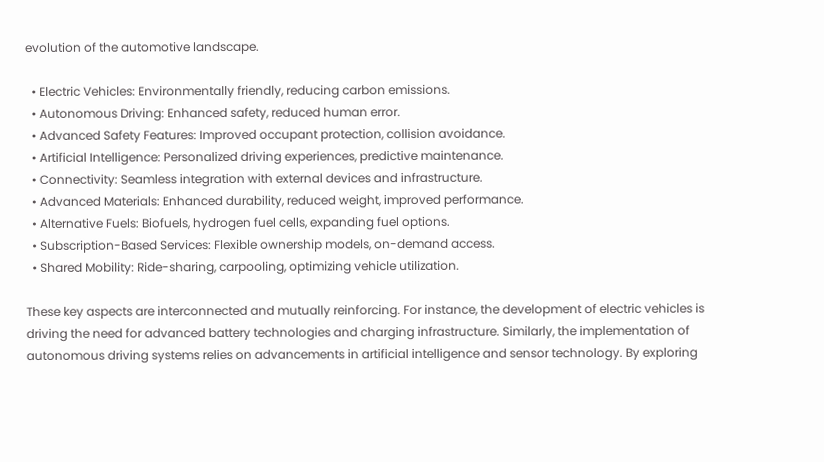evolution of the automotive landscape.

  • Electric Vehicles: Environmentally friendly, reducing carbon emissions.
  • Autonomous Driving: Enhanced safety, reduced human error.
  • Advanced Safety Features: Improved occupant protection, collision avoidance.
  • Artificial Intelligence: Personalized driving experiences, predictive maintenance.
  • Connectivity: Seamless integration with external devices and infrastructure.
  • Advanced Materials: Enhanced durability, reduced weight, improved performance.
  • Alternative Fuels: Biofuels, hydrogen fuel cells, expanding fuel options.
  • Subscription-Based Services: Flexible ownership models, on-demand access.
  • Shared Mobility: Ride-sharing, carpooling, optimizing vehicle utilization.

These key aspects are interconnected and mutually reinforcing. For instance, the development of electric vehicles is driving the need for advanced battery technologies and charging infrastructure. Similarly, the implementation of autonomous driving systems relies on advancements in artificial intelligence and sensor technology. By exploring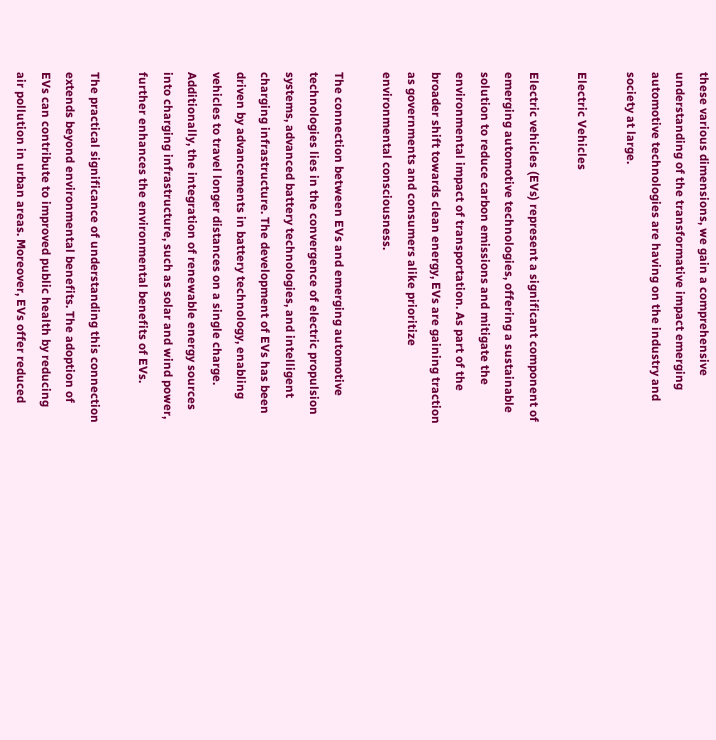these various dimensions, we gain a comprehensive understanding of the transformative impact emerging automotive technologies are having on the industry and society at large.

Electric Vehicles

Electric vehicles (EVs) represent a significant component of emerging automotive technologies, offering a sustainable solution to reduce carbon emissions and mitigate the environmental impact of transportation. As part of the broader shift towards clean energy, EVs are gaining traction as governments and consumers alike prioritize environmental consciousness.

The connection between EVs and emerging automotive technologies lies in the convergence of electric propulsion systems, advanced battery technologies, and intelligent charging infrastructure. The development of EVs has been driven by advancements in battery technology, enabling vehicles to travel longer distances on a single charge. Additionally, the integration of renewable energy sources into charging infrastructure, such as solar and wind power, further enhances the environmental benefits of EVs.

The practical significance of understanding this connection extends beyond environmental benefits. The adoption of EVs can contribute to improved public health by reducing air pollution in urban areas. Moreover, EVs offer reduced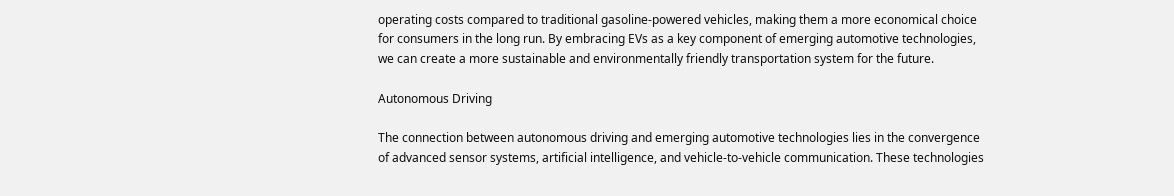operating costs compared to traditional gasoline-powered vehicles, making them a more economical choice for consumers in the long run. By embracing EVs as a key component of emerging automotive technologies, we can create a more sustainable and environmentally friendly transportation system for the future.

Autonomous Driving

The connection between autonomous driving and emerging automotive technologies lies in the convergence of advanced sensor systems, artificial intelligence, and vehicle-to-vehicle communication. These technologies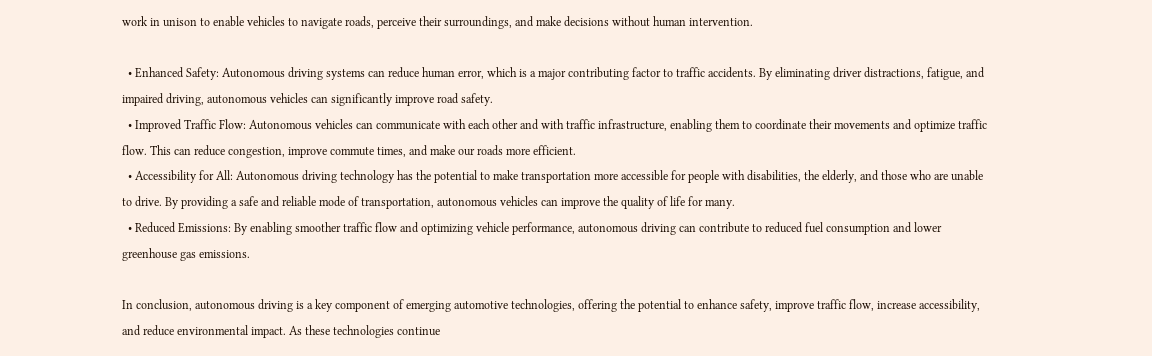work in unison to enable vehicles to navigate roads, perceive their surroundings, and make decisions without human intervention.

  • Enhanced Safety: Autonomous driving systems can reduce human error, which is a major contributing factor to traffic accidents. By eliminating driver distractions, fatigue, and impaired driving, autonomous vehicles can significantly improve road safety.
  • Improved Traffic Flow: Autonomous vehicles can communicate with each other and with traffic infrastructure, enabling them to coordinate their movements and optimize traffic flow. This can reduce congestion, improve commute times, and make our roads more efficient.
  • Accessibility for All: Autonomous driving technology has the potential to make transportation more accessible for people with disabilities, the elderly, and those who are unable to drive. By providing a safe and reliable mode of transportation, autonomous vehicles can improve the quality of life for many.
  • Reduced Emissions: By enabling smoother traffic flow and optimizing vehicle performance, autonomous driving can contribute to reduced fuel consumption and lower greenhouse gas emissions.

In conclusion, autonomous driving is a key component of emerging automotive technologies, offering the potential to enhance safety, improve traffic flow, increase accessibility, and reduce environmental impact. As these technologies continue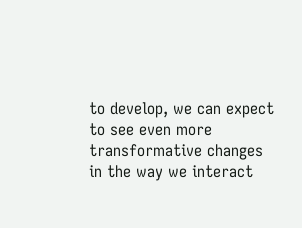to develop, we can expect to see even more transformative changes in the way we interact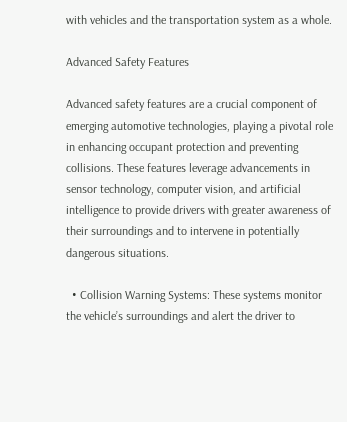with vehicles and the transportation system as a whole.

Advanced Safety Features

Advanced safety features are a crucial component of emerging automotive technologies, playing a pivotal role in enhancing occupant protection and preventing collisions. These features leverage advancements in sensor technology, computer vision, and artificial intelligence to provide drivers with greater awareness of their surroundings and to intervene in potentially dangerous situations.

  • Collision Warning Systems: These systems monitor the vehicle’s surroundings and alert the driver to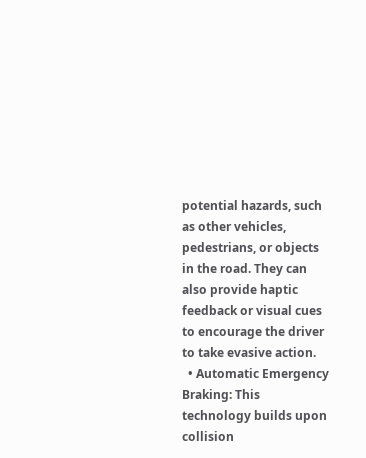potential hazards, such as other vehicles, pedestrians, or objects in the road. They can also provide haptic feedback or visual cues to encourage the driver to take evasive action.
  • Automatic Emergency Braking: This technology builds upon collision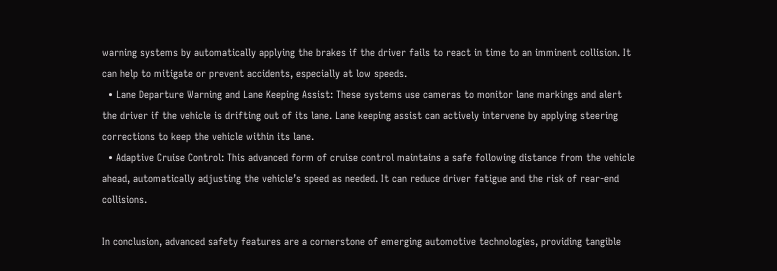warning systems by automatically applying the brakes if the driver fails to react in time to an imminent collision. It can help to mitigate or prevent accidents, especially at low speeds.
  • Lane Departure Warning and Lane Keeping Assist: These systems use cameras to monitor lane markings and alert the driver if the vehicle is drifting out of its lane. Lane keeping assist can actively intervene by applying steering corrections to keep the vehicle within its lane.
  • Adaptive Cruise Control: This advanced form of cruise control maintains a safe following distance from the vehicle ahead, automatically adjusting the vehicle’s speed as needed. It can reduce driver fatigue and the risk of rear-end collisions.

In conclusion, advanced safety features are a cornerstone of emerging automotive technologies, providing tangible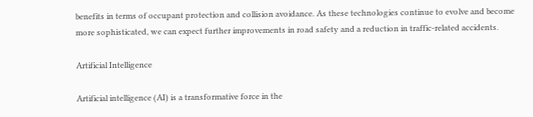benefits in terms of occupant protection and collision avoidance. As these technologies continue to evolve and become more sophisticated, we can expect further improvements in road safety and a reduction in traffic-related accidents.

Artificial Intelligence

Artificial intelligence (AI) is a transformative force in the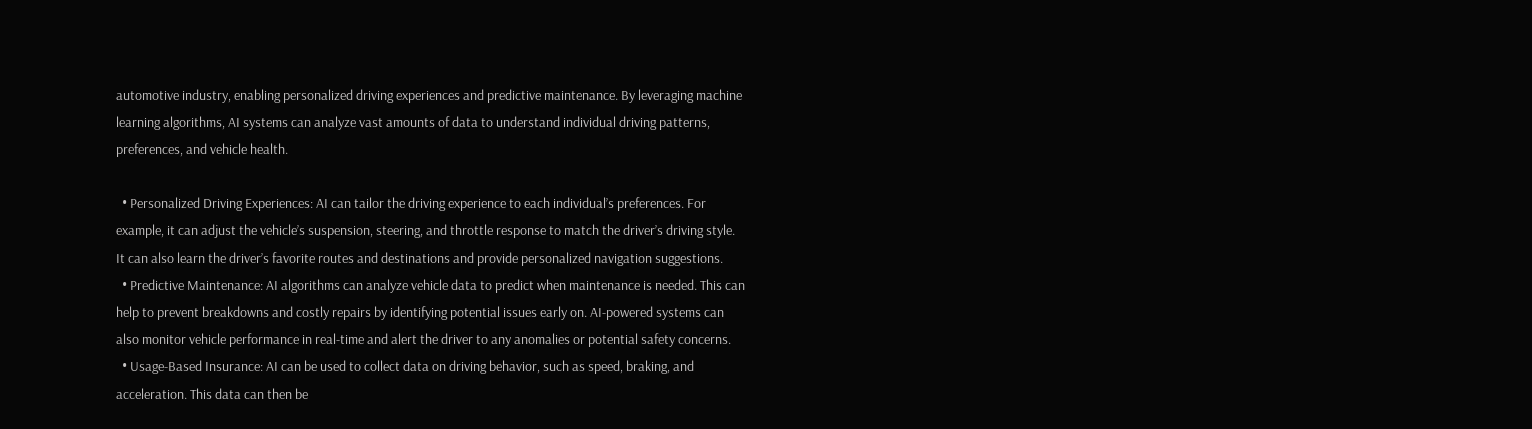automotive industry, enabling personalized driving experiences and predictive maintenance. By leveraging machine learning algorithms, AI systems can analyze vast amounts of data to understand individual driving patterns, preferences, and vehicle health.

  • Personalized Driving Experiences: AI can tailor the driving experience to each individual’s preferences. For example, it can adjust the vehicle’s suspension, steering, and throttle response to match the driver’s driving style. It can also learn the driver’s favorite routes and destinations and provide personalized navigation suggestions.
  • Predictive Maintenance: AI algorithms can analyze vehicle data to predict when maintenance is needed. This can help to prevent breakdowns and costly repairs by identifying potential issues early on. AI-powered systems can also monitor vehicle performance in real-time and alert the driver to any anomalies or potential safety concerns.
  • Usage-Based Insurance: AI can be used to collect data on driving behavior, such as speed, braking, and acceleration. This data can then be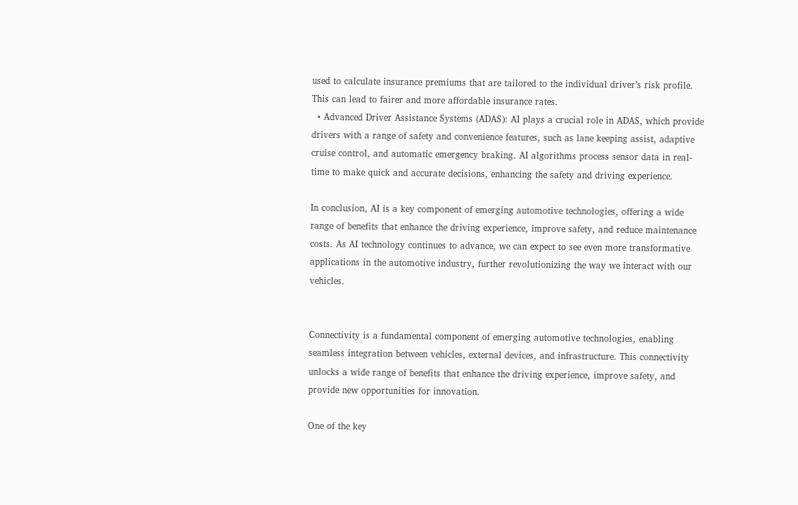used to calculate insurance premiums that are tailored to the individual driver’s risk profile. This can lead to fairer and more affordable insurance rates.
  • Advanced Driver Assistance Systems (ADAS): AI plays a crucial role in ADAS, which provide drivers with a range of safety and convenience features, such as lane keeping assist, adaptive cruise control, and automatic emergency braking. AI algorithms process sensor data in real-time to make quick and accurate decisions, enhancing the safety and driving experience.

In conclusion, AI is a key component of emerging automotive technologies, offering a wide range of benefits that enhance the driving experience, improve safety, and reduce maintenance costs. As AI technology continues to advance, we can expect to see even more transformative applications in the automotive industry, further revolutionizing the way we interact with our vehicles.


Connectivity is a fundamental component of emerging automotive technologies, enabling seamless integration between vehicles, external devices, and infrastructure. This connectivity unlocks a wide range of benefits that enhance the driving experience, improve safety, and provide new opportunities for innovation.

One of the key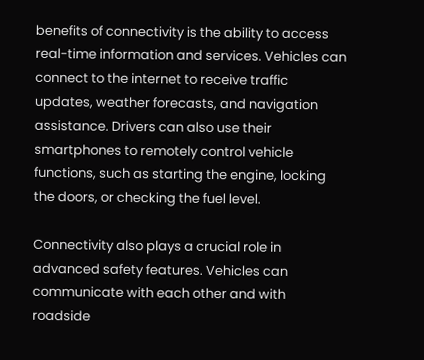benefits of connectivity is the ability to access real-time information and services. Vehicles can connect to the internet to receive traffic updates, weather forecasts, and navigation assistance. Drivers can also use their smartphones to remotely control vehicle functions, such as starting the engine, locking the doors, or checking the fuel level.

Connectivity also plays a crucial role in advanced safety features. Vehicles can communicate with each other and with roadside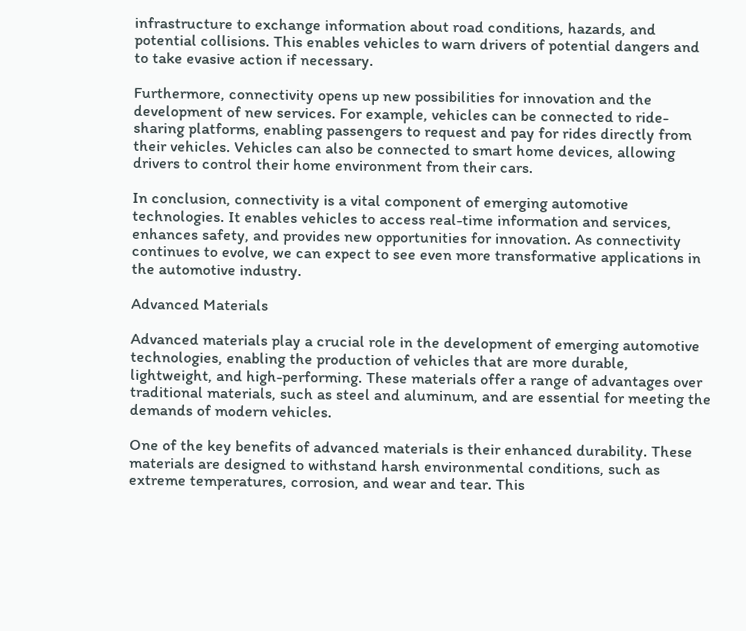infrastructure to exchange information about road conditions, hazards, and potential collisions. This enables vehicles to warn drivers of potential dangers and to take evasive action if necessary.

Furthermore, connectivity opens up new possibilities for innovation and the development of new services. For example, vehicles can be connected to ride-sharing platforms, enabling passengers to request and pay for rides directly from their vehicles. Vehicles can also be connected to smart home devices, allowing drivers to control their home environment from their cars.

In conclusion, connectivity is a vital component of emerging automotive technologies. It enables vehicles to access real-time information and services, enhances safety, and provides new opportunities for innovation. As connectivity continues to evolve, we can expect to see even more transformative applications in the automotive industry.

Advanced Materials

Advanced materials play a crucial role in the development of emerging automotive technologies, enabling the production of vehicles that are more durable, lightweight, and high-performing. These materials offer a range of advantages over traditional materials, such as steel and aluminum, and are essential for meeting the demands of modern vehicles.

One of the key benefits of advanced materials is their enhanced durability. These materials are designed to withstand harsh environmental conditions, such as extreme temperatures, corrosion, and wear and tear. This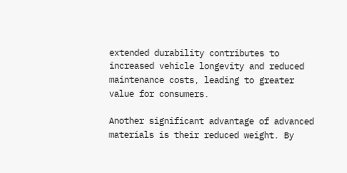extended durability contributes to increased vehicle longevity and reduced maintenance costs, leading to greater value for consumers.

Another significant advantage of advanced materials is their reduced weight. By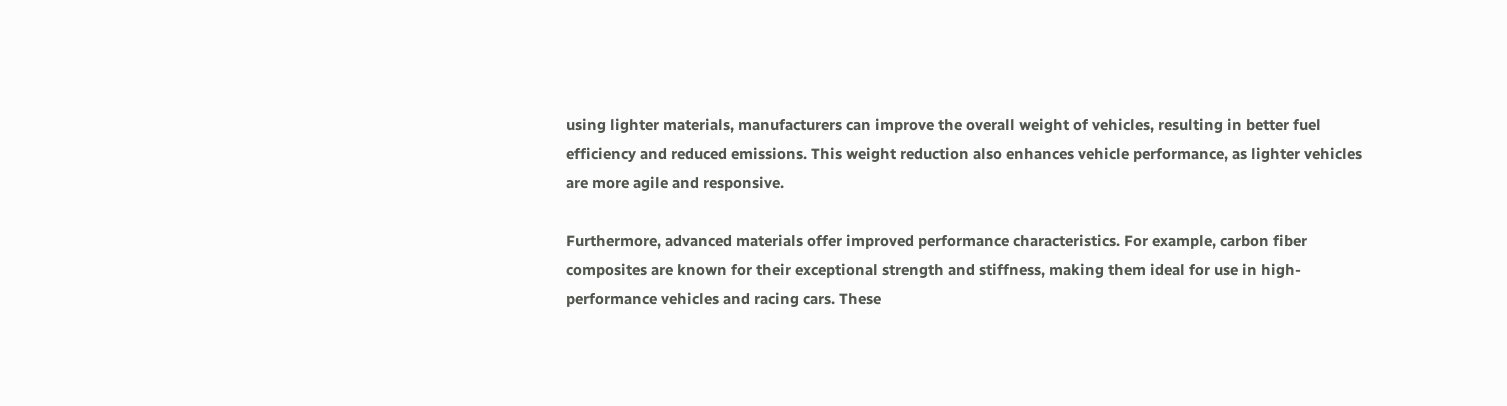using lighter materials, manufacturers can improve the overall weight of vehicles, resulting in better fuel efficiency and reduced emissions. This weight reduction also enhances vehicle performance, as lighter vehicles are more agile and responsive.

Furthermore, advanced materials offer improved performance characteristics. For example, carbon fiber composites are known for their exceptional strength and stiffness, making them ideal for use in high-performance vehicles and racing cars. These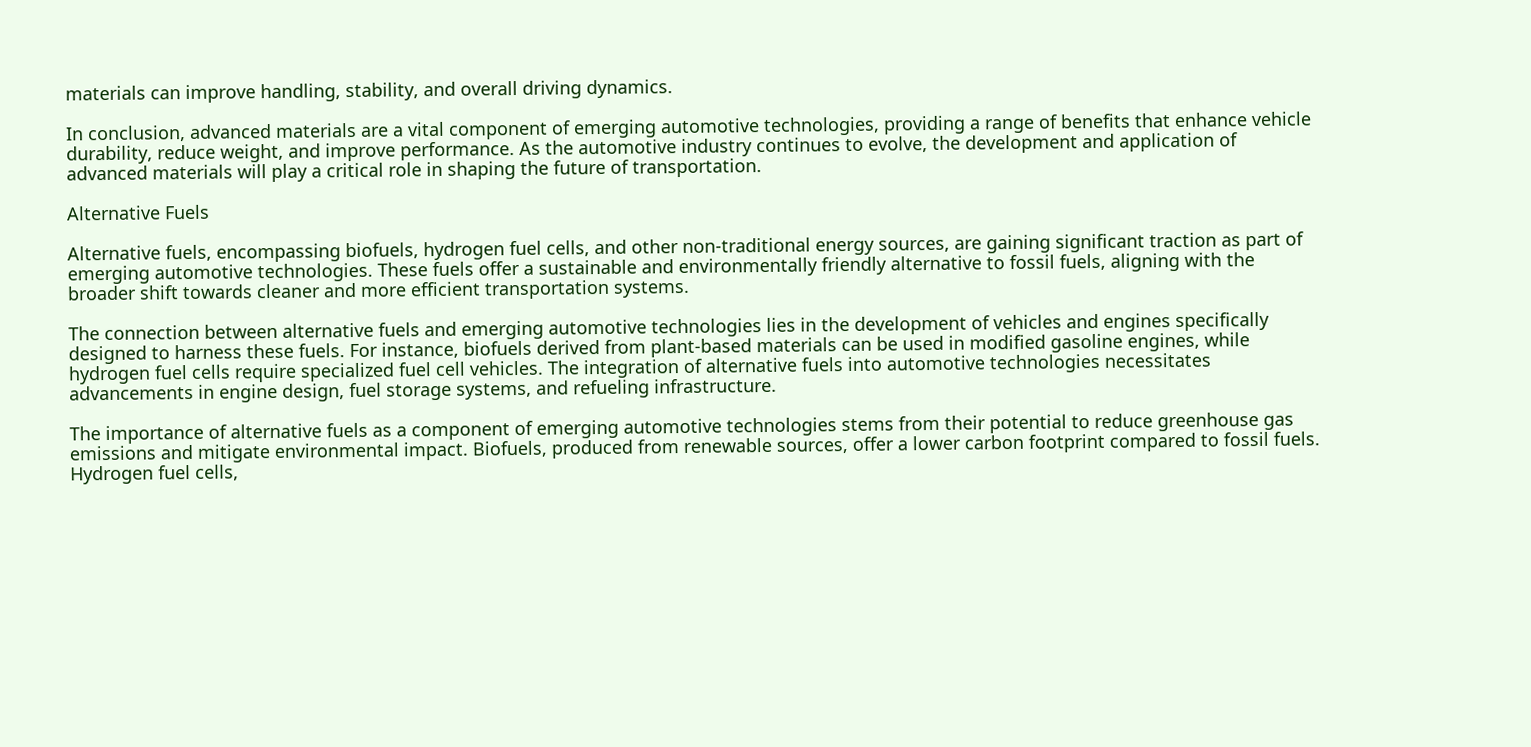materials can improve handling, stability, and overall driving dynamics.

In conclusion, advanced materials are a vital component of emerging automotive technologies, providing a range of benefits that enhance vehicle durability, reduce weight, and improve performance. As the automotive industry continues to evolve, the development and application of advanced materials will play a critical role in shaping the future of transportation.

Alternative Fuels

Alternative fuels, encompassing biofuels, hydrogen fuel cells, and other non-traditional energy sources, are gaining significant traction as part of emerging automotive technologies. These fuels offer a sustainable and environmentally friendly alternative to fossil fuels, aligning with the broader shift towards cleaner and more efficient transportation systems.

The connection between alternative fuels and emerging automotive technologies lies in the development of vehicles and engines specifically designed to harness these fuels. For instance, biofuels derived from plant-based materials can be used in modified gasoline engines, while hydrogen fuel cells require specialized fuel cell vehicles. The integration of alternative fuels into automotive technologies necessitates advancements in engine design, fuel storage systems, and refueling infrastructure.

The importance of alternative fuels as a component of emerging automotive technologies stems from their potential to reduce greenhouse gas emissions and mitigate environmental impact. Biofuels, produced from renewable sources, offer a lower carbon footprint compared to fossil fuels. Hydrogen fuel cells,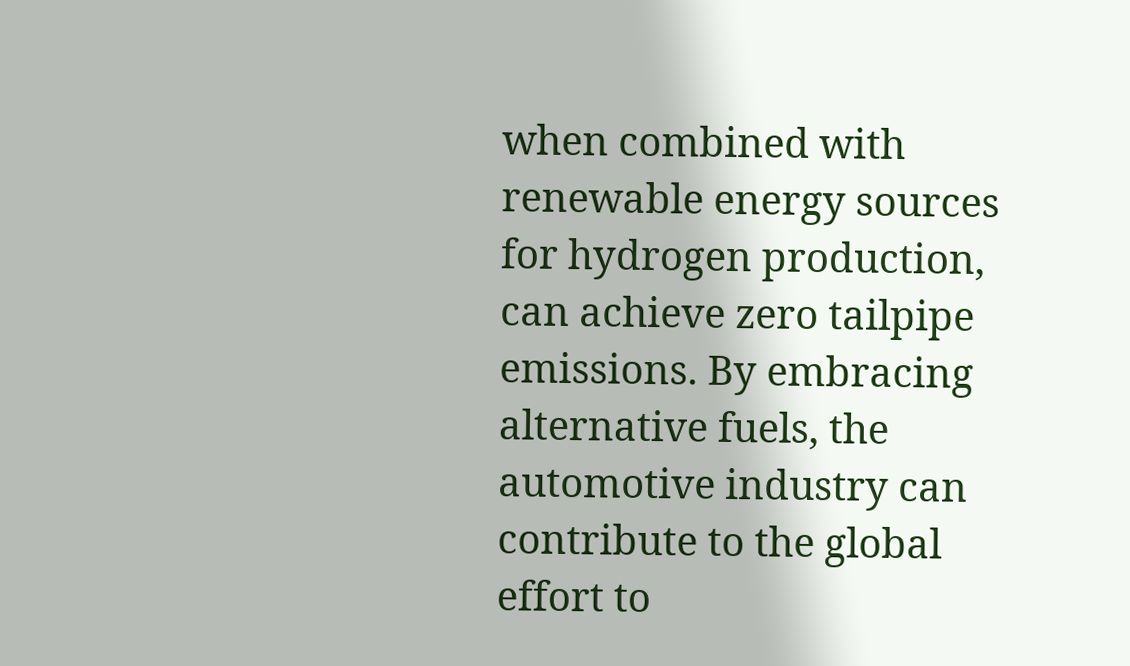when combined with renewable energy sources for hydrogen production, can achieve zero tailpipe emissions. By embracing alternative fuels, the automotive industry can contribute to the global effort to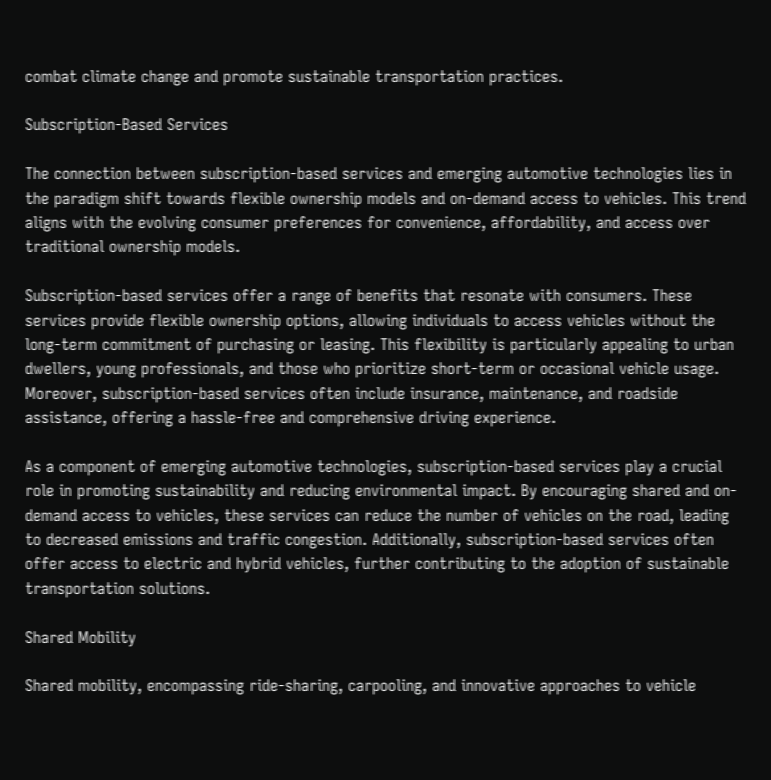combat climate change and promote sustainable transportation practices.

Subscription-Based Services

The connection between subscription-based services and emerging automotive technologies lies in the paradigm shift towards flexible ownership models and on-demand access to vehicles. This trend aligns with the evolving consumer preferences for convenience, affordability, and access over traditional ownership models.

Subscription-based services offer a range of benefits that resonate with consumers. These services provide flexible ownership options, allowing individuals to access vehicles without the long-term commitment of purchasing or leasing. This flexibility is particularly appealing to urban dwellers, young professionals, and those who prioritize short-term or occasional vehicle usage. Moreover, subscription-based services often include insurance, maintenance, and roadside assistance, offering a hassle-free and comprehensive driving experience.

As a component of emerging automotive technologies, subscription-based services play a crucial role in promoting sustainability and reducing environmental impact. By encouraging shared and on-demand access to vehicles, these services can reduce the number of vehicles on the road, leading to decreased emissions and traffic congestion. Additionally, subscription-based services often offer access to electric and hybrid vehicles, further contributing to the adoption of sustainable transportation solutions.

Shared Mobility

Shared mobility, encompassing ride-sharing, carpooling, and innovative approaches to vehicle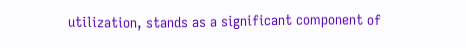utilization, stands as a significant component of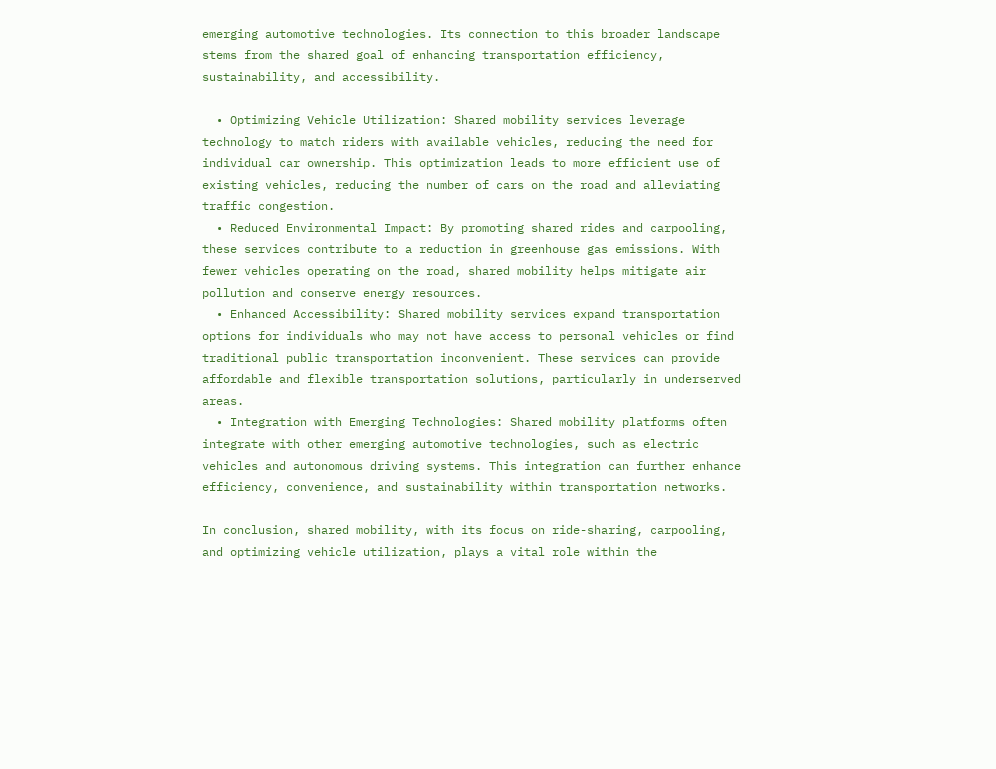emerging automotive technologies. Its connection to this broader landscape stems from the shared goal of enhancing transportation efficiency, sustainability, and accessibility.

  • Optimizing Vehicle Utilization: Shared mobility services leverage technology to match riders with available vehicles, reducing the need for individual car ownership. This optimization leads to more efficient use of existing vehicles, reducing the number of cars on the road and alleviating traffic congestion.
  • Reduced Environmental Impact: By promoting shared rides and carpooling, these services contribute to a reduction in greenhouse gas emissions. With fewer vehicles operating on the road, shared mobility helps mitigate air pollution and conserve energy resources.
  • Enhanced Accessibility: Shared mobility services expand transportation options for individuals who may not have access to personal vehicles or find traditional public transportation inconvenient. These services can provide affordable and flexible transportation solutions, particularly in underserved areas.
  • Integration with Emerging Technologies: Shared mobility platforms often integrate with other emerging automotive technologies, such as electric vehicles and autonomous driving systems. This integration can further enhance efficiency, convenience, and sustainability within transportation networks.

In conclusion, shared mobility, with its focus on ride-sharing, carpooling, and optimizing vehicle utilization, plays a vital role within the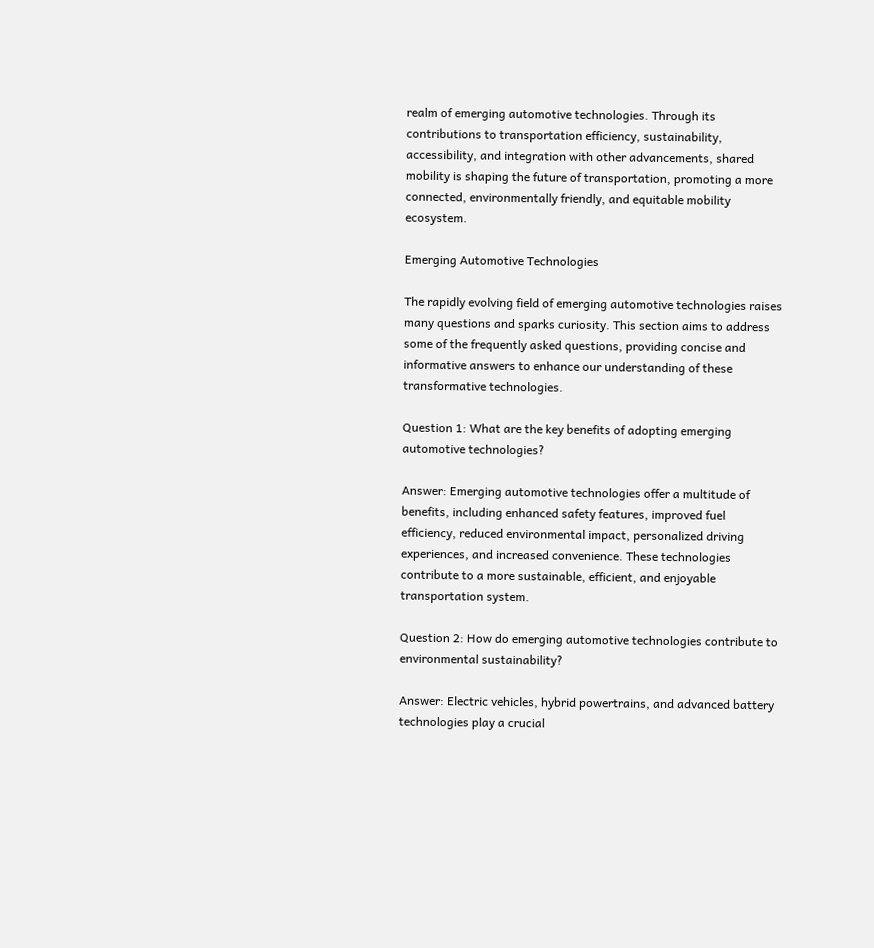realm of emerging automotive technologies. Through its contributions to transportation efficiency, sustainability, accessibility, and integration with other advancements, shared mobility is shaping the future of transportation, promoting a more connected, environmentally friendly, and equitable mobility ecosystem.

Emerging Automotive Technologies

The rapidly evolving field of emerging automotive technologies raises many questions and sparks curiosity. This section aims to address some of the frequently asked questions, providing concise and informative answers to enhance our understanding of these transformative technologies.

Question 1: What are the key benefits of adopting emerging automotive technologies?

Answer: Emerging automotive technologies offer a multitude of benefits, including enhanced safety features, improved fuel efficiency, reduced environmental impact, personalized driving experiences, and increased convenience. These technologies contribute to a more sustainable, efficient, and enjoyable transportation system.

Question 2: How do emerging automotive technologies contribute to environmental sustainability?

Answer: Electric vehicles, hybrid powertrains, and advanced battery technologies play a crucial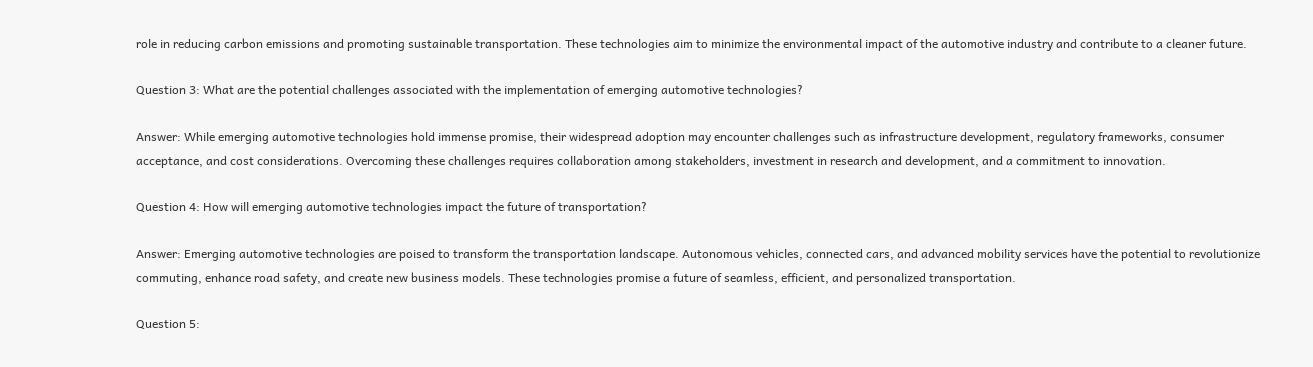role in reducing carbon emissions and promoting sustainable transportation. These technologies aim to minimize the environmental impact of the automotive industry and contribute to a cleaner future.

Question 3: What are the potential challenges associated with the implementation of emerging automotive technologies?

Answer: While emerging automotive technologies hold immense promise, their widespread adoption may encounter challenges such as infrastructure development, regulatory frameworks, consumer acceptance, and cost considerations. Overcoming these challenges requires collaboration among stakeholders, investment in research and development, and a commitment to innovation.

Question 4: How will emerging automotive technologies impact the future of transportation?

Answer: Emerging automotive technologies are poised to transform the transportation landscape. Autonomous vehicles, connected cars, and advanced mobility services have the potential to revolutionize commuting, enhance road safety, and create new business models. These technologies promise a future of seamless, efficient, and personalized transportation.

Question 5: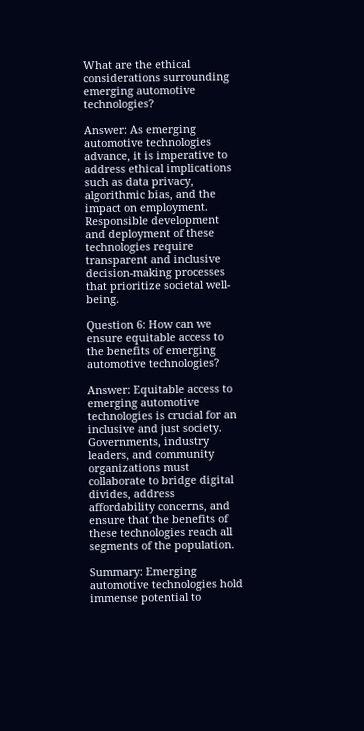What are the ethical considerations surrounding emerging automotive technologies?

Answer: As emerging automotive technologies advance, it is imperative to address ethical implications such as data privacy, algorithmic bias, and the impact on employment. Responsible development and deployment of these technologies require transparent and inclusive decision-making processes that prioritize societal well-being.

Question 6: How can we ensure equitable access to the benefits of emerging automotive technologies?

Answer: Equitable access to emerging automotive technologies is crucial for an inclusive and just society. Governments, industry leaders, and community organizations must collaborate to bridge digital divides, address affordability concerns, and ensure that the benefits of these technologies reach all segments of the population.

Summary: Emerging automotive technologies hold immense potential to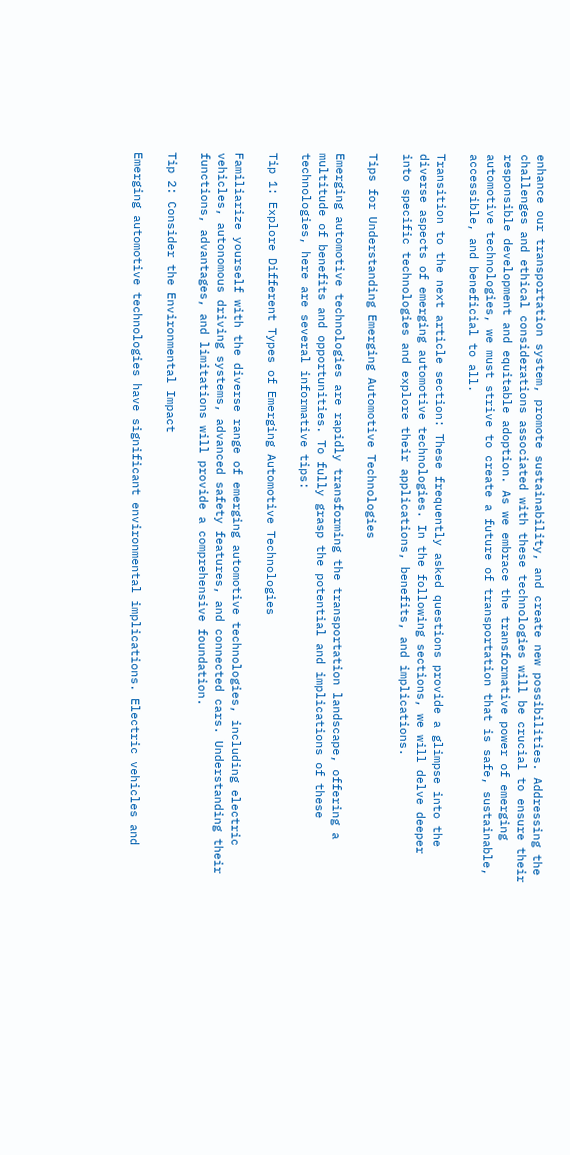enhance our transportation system, promote sustainability, and create new possibilities. Addressing the challenges and ethical considerations associated with these technologies will be crucial to ensure their responsible development and equitable adoption. As we embrace the transformative power of emerging automotive technologies, we must strive to create a future of transportation that is safe, sustainable, accessible, and beneficial to all.

Transition to the next article section: These frequently asked questions provide a glimpse into the diverse aspects of emerging automotive technologies. In the following sections, we will delve deeper into specific technologies and explore their applications, benefits, and implications.

Tips for Understanding Emerging Automotive Technologies

Emerging automotive technologies are rapidly transforming the transportation landscape, offering a multitude of benefits and opportunities. To fully grasp the potential and implications of these technologies, here are several informative tips:

Tip 1: Explore Different Types of Emerging Automotive Technologies

Familiarize yourself with the diverse range of emerging automotive technologies, including electric vehicles, autonomous driving systems, advanced safety features, and connected cars. Understanding their functions, advantages, and limitations will provide a comprehensive foundation.

Tip 2: Consider the Environmental Impact

Emerging automotive technologies have significant environmental implications. Electric vehicles and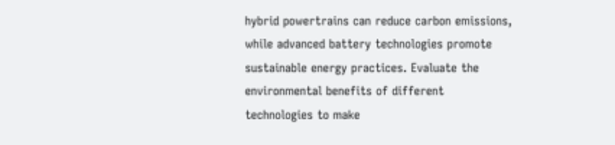hybrid powertrains can reduce carbon emissions, while advanced battery technologies promote sustainable energy practices. Evaluate the environmental benefits of different technologies to make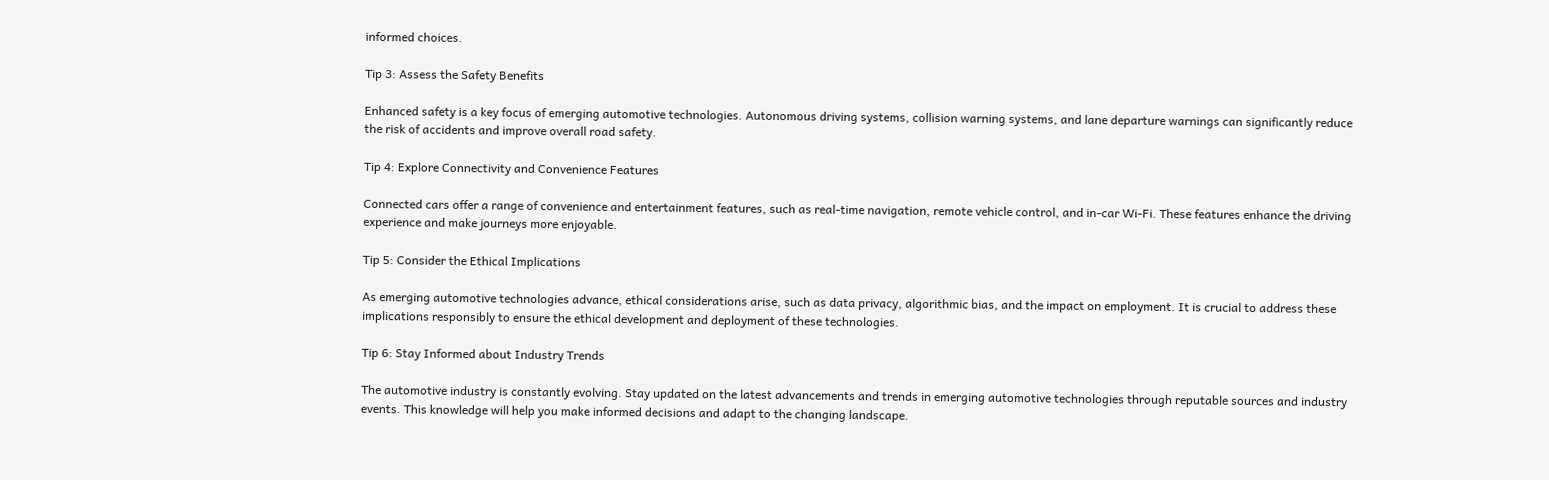informed choices.

Tip 3: Assess the Safety Benefits

Enhanced safety is a key focus of emerging automotive technologies. Autonomous driving systems, collision warning systems, and lane departure warnings can significantly reduce the risk of accidents and improve overall road safety.

Tip 4: Explore Connectivity and Convenience Features

Connected cars offer a range of convenience and entertainment features, such as real-time navigation, remote vehicle control, and in-car Wi-Fi. These features enhance the driving experience and make journeys more enjoyable.

Tip 5: Consider the Ethical Implications

As emerging automotive technologies advance, ethical considerations arise, such as data privacy, algorithmic bias, and the impact on employment. It is crucial to address these implications responsibly to ensure the ethical development and deployment of these technologies.

Tip 6: Stay Informed about Industry Trends

The automotive industry is constantly evolving. Stay updated on the latest advancements and trends in emerging automotive technologies through reputable sources and industry events. This knowledge will help you make informed decisions and adapt to the changing landscape.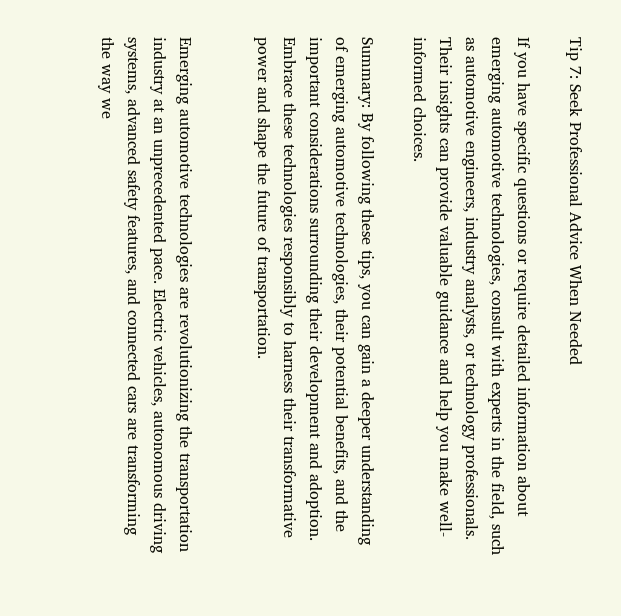Tip 7: Seek Professional Advice When Needed

If you have specific questions or require detailed information about emerging automotive technologies, consult with experts in the field, such as automotive engineers, industry analysts, or technology professionals. Their insights can provide valuable guidance and help you make well-informed choices.

Summary: By following these tips, you can gain a deeper understanding of emerging automotive technologies, their potential benefits, and the important considerations surrounding their development and adoption. Embrace these technologies responsibly to harness their transformative power and shape the future of transportation.


Emerging automotive technologies are revolutionizing the transportation industry at an unprecedented pace. Electric vehicles, autonomous driving systems, advanced safety features, and connected cars are transforming the way we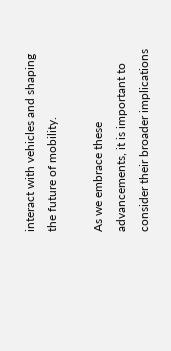interact with vehicles and shaping the future of mobility.

As we embrace these advancements, it is important to consider their broader implications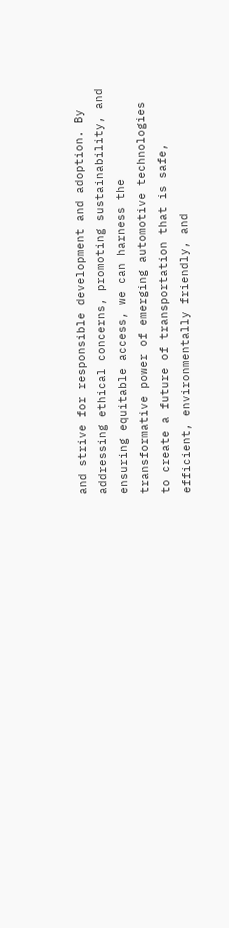and strive for responsible development and adoption. By addressing ethical concerns, promoting sustainability, and ensuring equitable access, we can harness the transformative power of emerging automotive technologies to create a future of transportation that is safe, efficient, environmentally friendly, and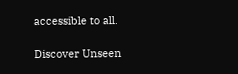accessible to all.

Discover Unseen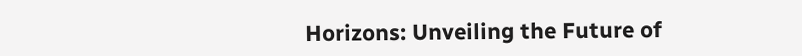Horizons: Unveiling the Future of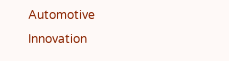Automotive Innovation